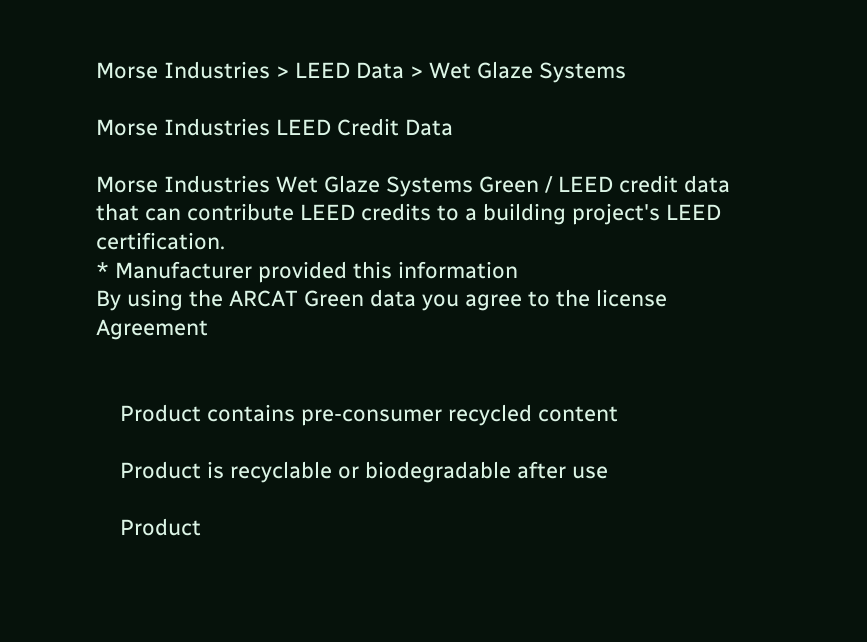Morse Industries > LEED Data > Wet Glaze Systems

Morse Industries LEED Credit Data

Morse Industries Wet Glaze Systems Green / LEED credit data that can contribute LEED credits to a building project's LEED certification.
* Manufacturer provided this information
By using the ARCAT Green data you agree to the license Agreement


    Product contains pre-consumer recycled content

    Product is recyclable or biodegradable after use

    Product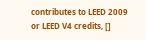contributes to LEED 2009 or LEED V4 credits, []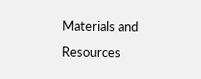Materials and Resources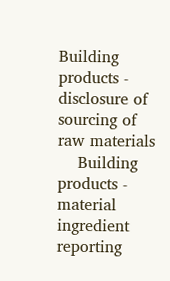Building products - disclosure of sourcing of raw materials
    Building products - material ingredient reporting